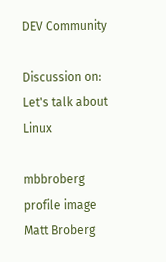DEV Community

Discussion on: Let's talk about Linux

mbbroberg profile image
Matt Broberg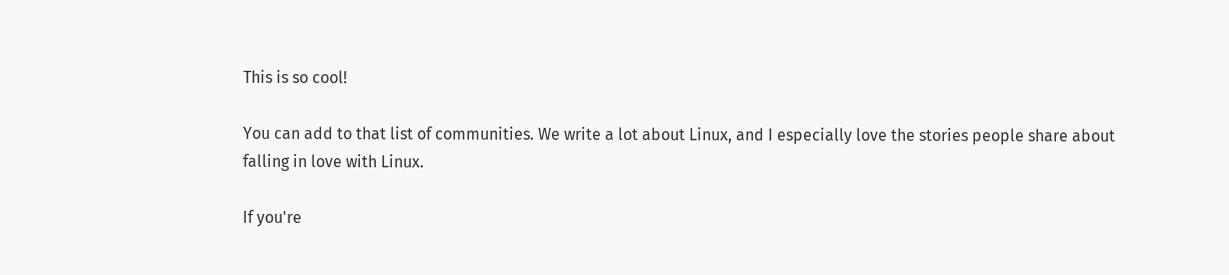This is so cool!

You can add to that list of communities. We write a lot about Linux, and I especially love the stories people share about falling in love with Linux.

If you're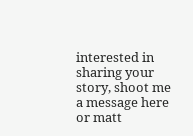interested in sharing your story, shoot me a message here or matt